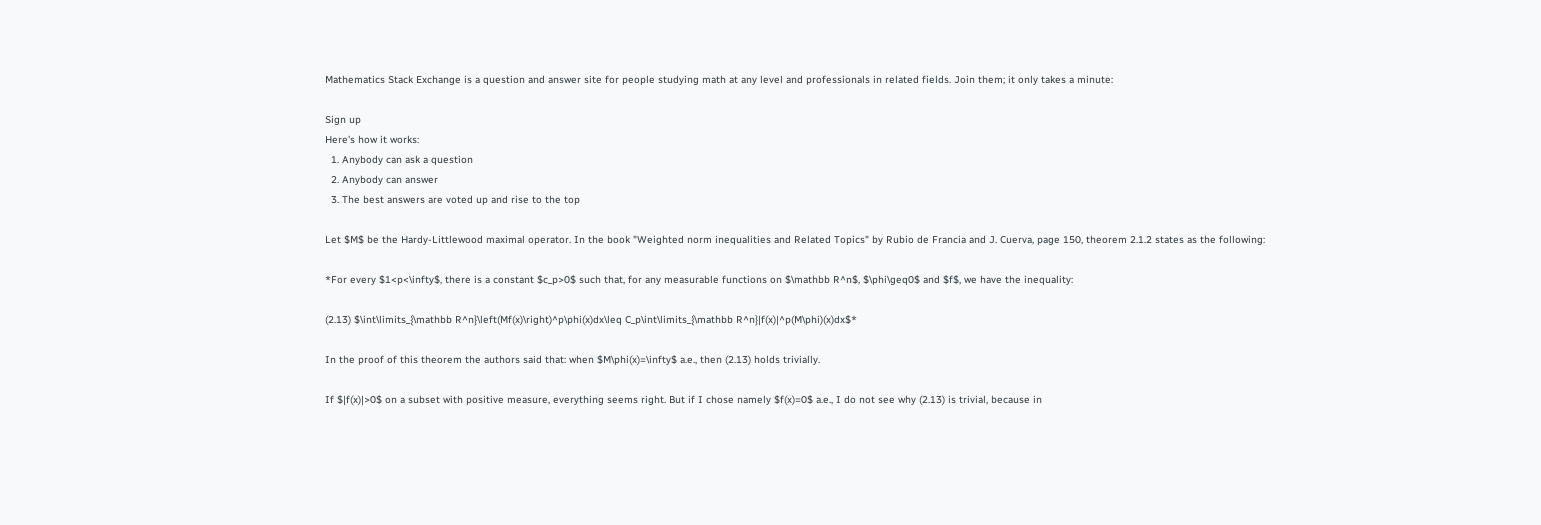Mathematics Stack Exchange is a question and answer site for people studying math at any level and professionals in related fields. Join them; it only takes a minute:

Sign up
Here's how it works:
  1. Anybody can ask a question
  2. Anybody can answer
  3. The best answers are voted up and rise to the top

Let $M$ be the Hardy-Littlewood maximal operator. In the book "Weighted norm inequalities and Related Topics" by Rubio de Francia and J. Cuerva, page 150, theorem 2.1.2 states as the following:

*For every $1<p<\infty$, there is a constant $c_p>0$ such that, for any measurable functions on $\mathbb R^n$, $\phi\geq0$ and $f$, we have the inequality:

(2.13) $\int\limits_{\mathbb R^n}\left(Mf(x)\right)^p\phi(x)dx\leq C_p\int\limits_{\mathbb R^n}|f(x)|^p(M\phi)(x)dx$*

In the proof of this theorem the authors said that: when $M\phi(x)=\infty$ a.e., then (2.13) holds trivially.

If $|f(x)|>0$ on a subset with positive measure, everything seems right. But if I chose namely $f(x)=0$ a.e., I do not see why (2.13) is trivial, because in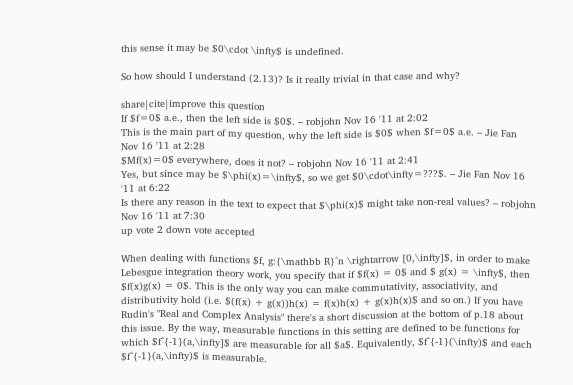this sense it may be $0\cdot \infty$ is undefined.

So how should I understand (2.13)? Is it really trivial in that case and why?

share|cite|improve this question
If $f=0$ a.e., then the left side is $0$. – robjohn Nov 16 '11 at 2:02
This is the main part of my question, why the left side is $0$ when $f=0$ a.e. – Jie Fan Nov 16 '11 at 2:28
$Mf(x)=0$ everywhere, does it not? – robjohn Nov 16 '11 at 2:41
Yes, but since may be $\phi(x)=\infty$, so we get $0\cdot\infty=???$. – Jie Fan Nov 16 '11 at 6:22
Is there any reason in the text to expect that $\phi(x)$ might take non-real values? – robjohn Nov 16 '11 at 7:30
up vote 2 down vote accepted

When dealing with functions $f, g:{\mathbb R}^n \rightarrow [0,\infty]$, in order to make Lebesgue integration theory work, you specify that if $f(x) = 0$ and $ g(x) = \infty$, then $f(x)g(x) = 0$. This is the only way you can make commutativity, associativity, and distributivity hold (i.e. $(f(x) + g(x))h(x) = f(x)h(x) + g(x)h(x)$ and so on.) If you have Rudin's "Real and Complex Analysis" there's a short discussion at the bottom of p.18 about this issue. By the way, measurable functions in this setting are defined to be functions for which $f^{-1}(a,\infty]$ are measurable for all $a$. Equivalently, $f^{-1}(\infty)$ and each $f^{-1}(a,\infty)$ is measurable.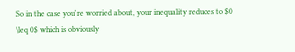So in the case you're worried about, your inequality reduces to $0 \leq 0$ which is obviously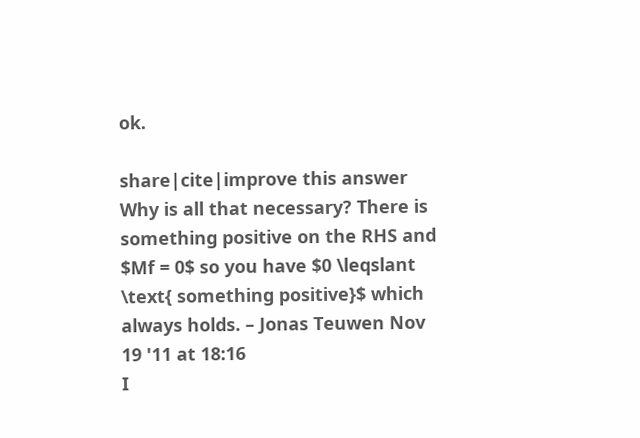ok.

share|cite|improve this answer
Why is all that necessary? There is something positive on the RHS and $Mf = 0$ so you have $0 \leqslant \text{ something positive}$ which always holds. – Jonas Teuwen Nov 19 '11 at 18:16
I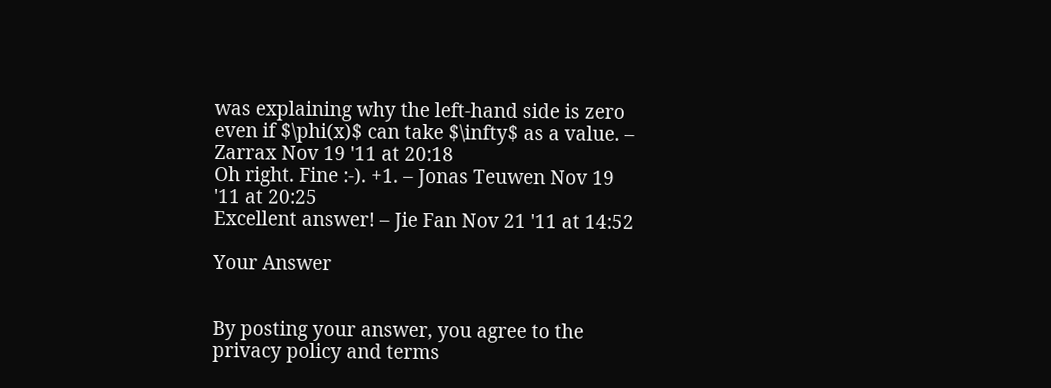was explaining why the left-hand side is zero even if $\phi(x)$ can take $\infty$ as a value. – Zarrax Nov 19 '11 at 20:18
Oh right. Fine :-). +1. – Jonas Teuwen Nov 19 '11 at 20:25
Excellent answer! – Jie Fan Nov 21 '11 at 14:52

Your Answer


By posting your answer, you agree to the privacy policy and terms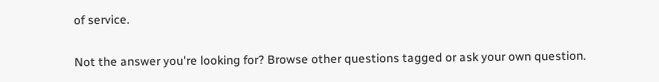of service.

Not the answer you're looking for? Browse other questions tagged or ask your own question.